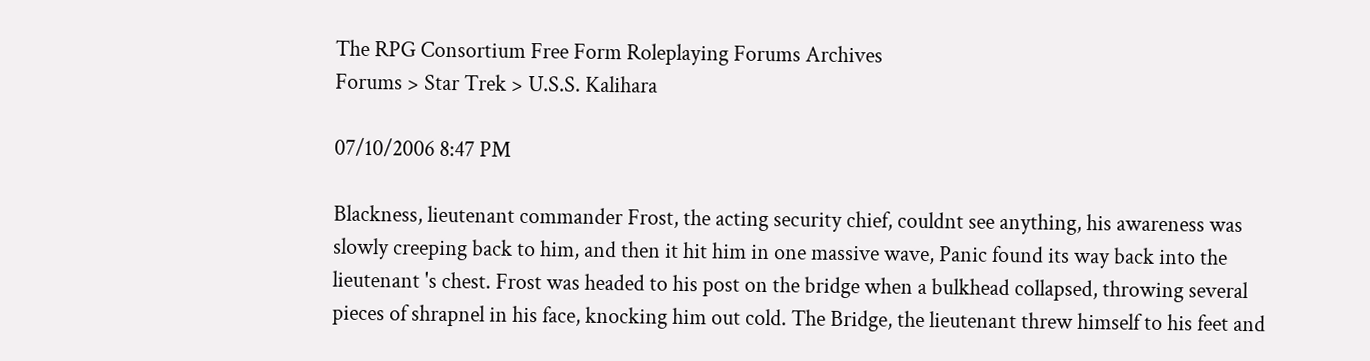The RPG Consortium Free Form Roleplaying Forums Archives
Forums > Star Trek > U.S.S. Kalihara

07/10/2006 8:47 PM

Blackness, lieutenant commander Frost, the acting security chief, couldnt see anything, his awareness was slowly creeping back to him, and then it hit him in one massive wave, Panic found its way back into the lieutenant 's chest. Frost was headed to his post on the bridge when a bulkhead collapsed, throwing several pieces of shrapnel in his face, knocking him out cold. The Bridge, the lieutenant threw himself to his feet and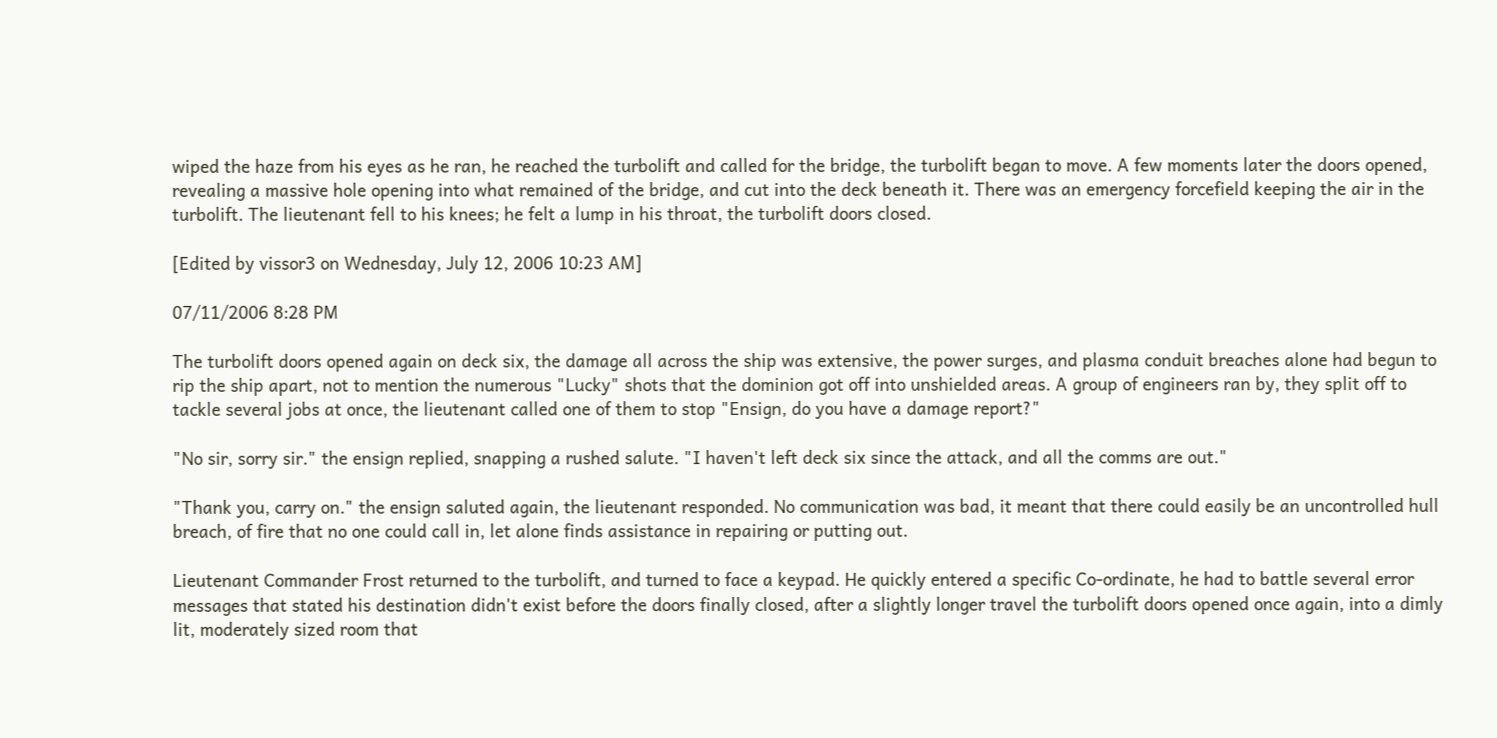wiped the haze from his eyes as he ran, he reached the turbolift and called for the bridge, the turbolift began to move. A few moments later the doors opened, revealing a massive hole opening into what remained of the bridge, and cut into the deck beneath it. There was an emergency forcefield keeping the air in the turbolift. The lieutenant fell to his knees; he felt a lump in his throat, the turbolift doors closed.

[Edited by vissor3 on Wednesday, July 12, 2006 10:23 AM]

07/11/2006 8:28 PM

The turbolift doors opened again on deck six, the damage all across the ship was extensive, the power surges, and plasma conduit breaches alone had begun to rip the ship apart, not to mention the numerous "Lucky" shots that the dominion got off into unshielded areas. A group of engineers ran by, they split off to tackle several jobs at once, the lieutenant called one of them to stop "Ensign, do you have a damage report?"

"No sir, sorry sir." the ensign replied, snapping a rushed salute. "I haven't left deck six since the attack, and all the comms are out."

"Thank you, carry on." the ensign saluted again, the lieutenant responded. No communication was bad, it meant that there could easily be an uncontrolled hull breach, of fire that no one could call in, let alone finds assistance in repairing or putting out.

Lieutenant Commander Frost returned to the turbolift, and turned to face a keypad. He quickly entered a specific Co-ordinate, he had to battle several error messages that stated his destination didn't exist before the doors finally closed, after a slightly longer travel the turbolift doors opened once again, into a dimly lit, moderately sized room that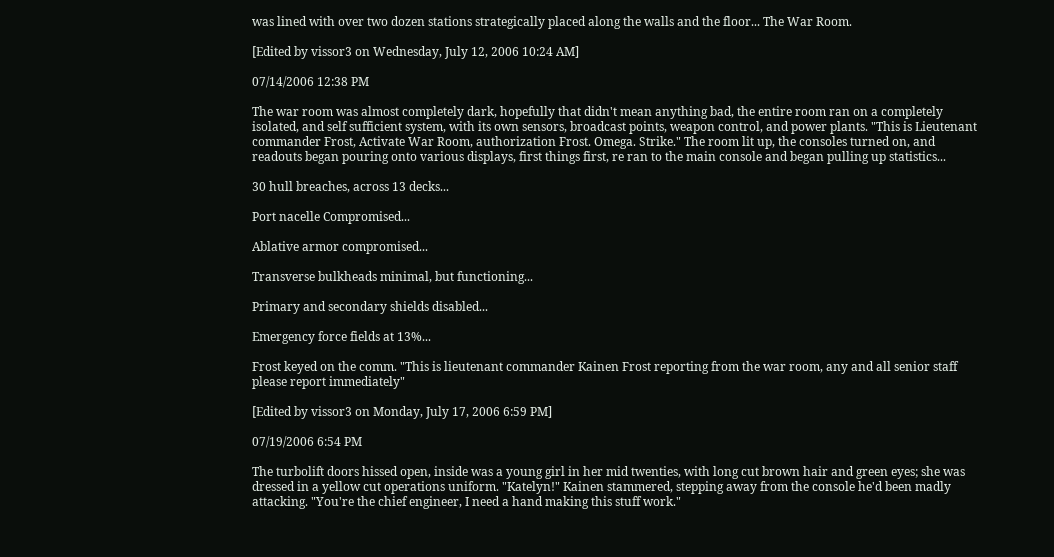was lined with over two dozen stations strategically placed along the walls and the floor... The War Room.

[Edited by vissor3 on Wednesday, July 12, 2006 10:24 AM]

07/14/2006 12:38 PM

The war room was almost completely dark, hopefully that didn't mean anything bad, the entire room ran on a completely isolated, and self sufficient system, with its own sensors, broadcast points, weapon control, and power plants. "This is Lieutenant commander Frost, Activate War Room, authorization Frost. Omega. Strike." The room lit up, the consoles turned on, and readouts began pouring onto various displays, first things first, re ran to the main console and began pulling up statistics...

30 hull breaches, across 13 decks...

Port nacelle Compromised...

Ablative armor compromised...

Transverse bulkheads minimal, but functioning...

Primary and secondary shields disabled...

Emergency force fields at 13%...

Frost keyed on the comm. "This is lieutenant commander Kainen Frost reporting from the war room, any and all senior staff please report immediately"

[Edited by vissor3 on Monday, July 17, 2006 6:59 PM]

07/19/2006 6:54 PM

The turbolift doors hissed open, inside was a young girl in her mid twenties, with long cut brown hair and green eyes; she was dressed in a yellow cut operations uniform. "Katelyn!" Kainen stammered, stepping away from the console he'd been madly attacking. "You're the chief engineer, I need a hand making this stuff work."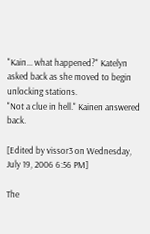"Kain... what happened?" Katelyn asked back as she moved to begin unlocking stations.
"Not a clue in hell." Kainen answered back.

[Edited by vissor3 on Wednesday, July 19, 2006 6:56 PM]

The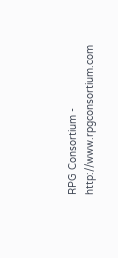RPG Consortium - http://www.rpgconsortium.com